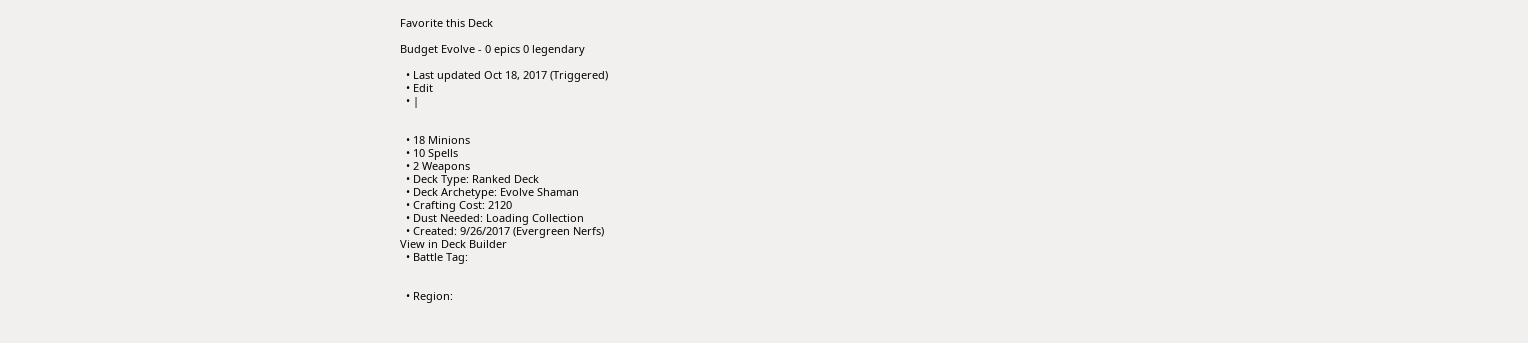Favorite this Deck

Budget Evolve - 0 epics 0 legendary

  • Last updated Oct 18, 2017 (Triggered)
  • Edit
  • |


  • 18 Minions
  • 10 Spells
  • 2 Weapons
  • Deck Type: Ranked Deck
  • Deck Archetype: Evolve Shaman
  • Crafting Cost: 2120
  • Dust Needed: Loading Collection
  • Created: 9/26/2017 (Evergreen Nerfs)
View in Deck Builder
  • Battle Tag:


  • Region: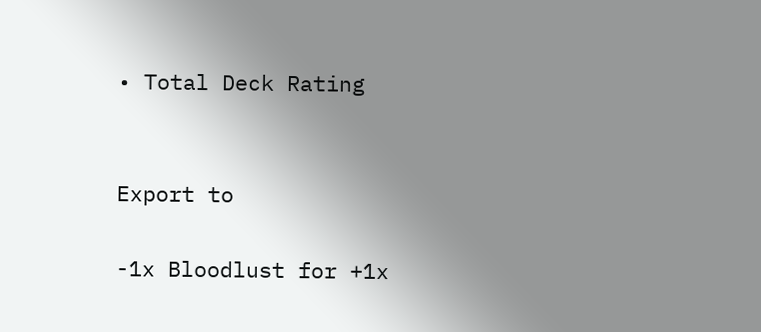• Total Deck Rating


Export to

-1x Bloodlust for +1x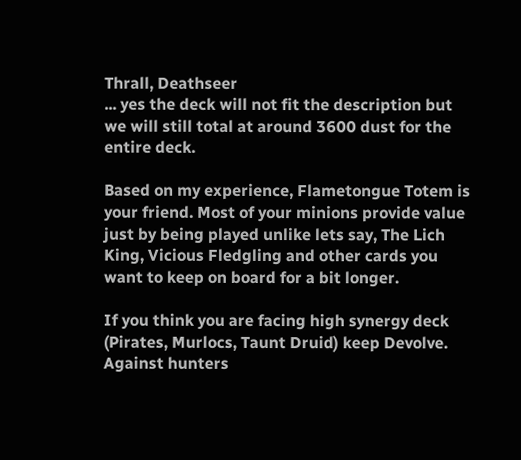Thrall, Deathseer
... yes the deck will not fit the description but we will still total at around 3600 dust for the entire deck.

Based on my experience, Flametongue Totem is your friend. Most of your minions provide value just by being played unlike lets say, The Lich King, Vicious Fledgling and other cards you want to keep on board for a bit longer.

If you think you are facing high synergy deck (Pirates, Murlocs, Taunt Druid) keep Devolve. Against hunters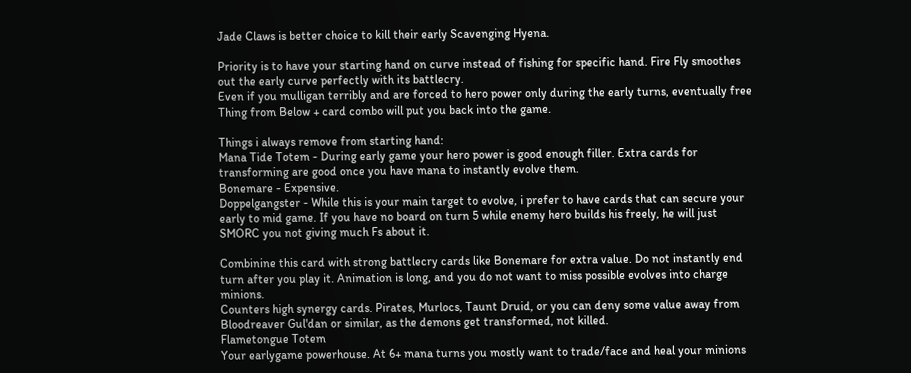Jade Claws is better choice to kill their early Scavenging Hyena.

Priority is to have your starting hand on curve instead of fishing for specific hand. Fire Fly smoothes out the early curve perfectly with its battlecry.
Even if you mulligan terribly and are forced to hero power only during the early turns, eventually free Thing from Below + card combo will put you back into the game.

Things i always remove from starting hand:
Mana Tide Totem - During early game your hero power is good enough filler. Extra cards for transforming are good once you have mana to instantly evolve them.
Bonemare - Expensive.
Doppelgangster - While this is your main target to evolve, i prefer to have cards that can secure your early to mid game. If you have no board on turn 5 while enemy hero builds his freely, he will just SMORC you not giving much Fs about it.

Combinine this card with strong battlecry cards like Bonemare for extra value. Do not instantly end turn after you play it. Animation is long, and you do not want to miss possible evolves into charge minions.
Counters high synergy cards. Pirates, Murlocs, Taunt Druid, or you can deny some value away from Bloodreaver Gul'dan or similar, as the demons get transformed, not killed.
Flametongue Totem
Your earlygame powerhouse. At 6+ mana turns you mostly want to trade/face and heal your minions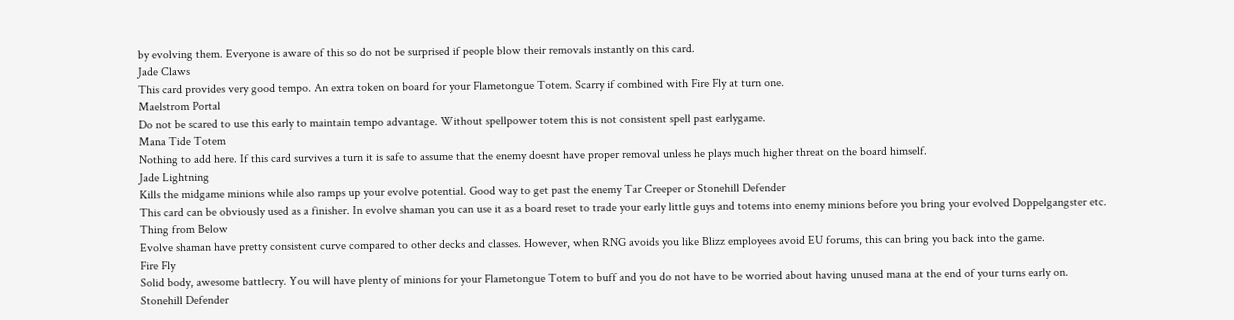by evolving them. Everyone is aware of this so do not be surprised if people blow their removals instantly on this card.
Jade Claws
This card provides very good tempo. An extra token on board for your Flametongue Totem. Scarry if combined with Fire Fly at turn one.
Maelstrom Portal
Do not be scared to use this early to maintain tempo advantage. Without spellpower totem this is not consistent spell past earlygame.
Mana Tide Totem
Nothing to add here. If this card survives a turn it is safe to assume that the enemy doesnt have proper removal unless he plays much higher threat on the board himself.
Jade Lightning
Kills the midgame minions while also ramps up your evolve potential. Good way to get past the enemy Tar Creeper or Stonehill Defender
This card can be obviously used as a finisher. In evolve shaman you can use it as a board reset to trade your early little guys and totems into enemy minions before you bring your evolved Doppelgangster etc.
Thing from Below
Evolve shaman have pretty consistent curve compared to other decks and classes. However, when RNG avoids you like Blizz employees avoid EU forums, this can bring you back into the game.
Fire Fly
Solid body, awesome battlecry. You will have plenty of minions for your Flametongue Totem to buff and you do not have to be worried about having unused mana at the end of your turns early on.
Stonehill Defender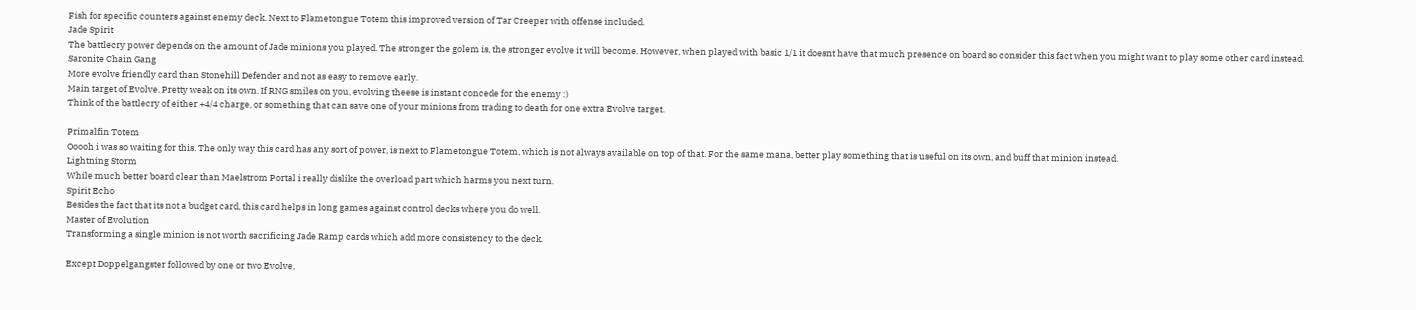Fish for specific counters against enemy deck. Next to Flametongue Totem this improved version of Tar Creeper with offense included.
Jade Spirit
The battlecry power depends on the amount of Jade minions you played. The stronger the golem is, the stronger evolve it will become. However, when played with basic 1/1 it doesnt have that much presence on board so consider this fact when you might want to play some other card instead.
Saronite Chain Gang
More evolve friendly card than Stonehill Defender and not as easy to remove early.
Main target of Evolve. Pretty weak on its own. If RNG smiles on you, evolving theese is instant concede for the enemy :)
Think of the battlecry of either +4/4 charge, or something that can save one of your minions from trading to death for one extra Evolve target.

Primalfin Totem
Ooooh i was so waiting for this. The only way this card has any sort of power, is next to Flametongue Totem, which is not always available on top of that. For the same mana, better play something that is useful on its own, and buff that minion instead.
Lightning Storm
While much better board clear than Maelstrom Portal i really dislike the overload part which harms you next turn.
Spirit Echo
Besides the fact that its not a budget card, this card helps in long games against control decks where you do well.
Master of Evolution
Transforming a single minion is not worth sacrificing Jade Ramp cards which add more consistency to the deck.

Except Doppelgangster followed by one or two Evolve,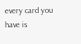every card you have is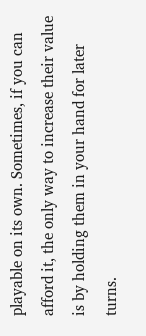playable on its own. Sometimes, if you can afford it, the only way to increase their value is by holding them in your hand for later turns.